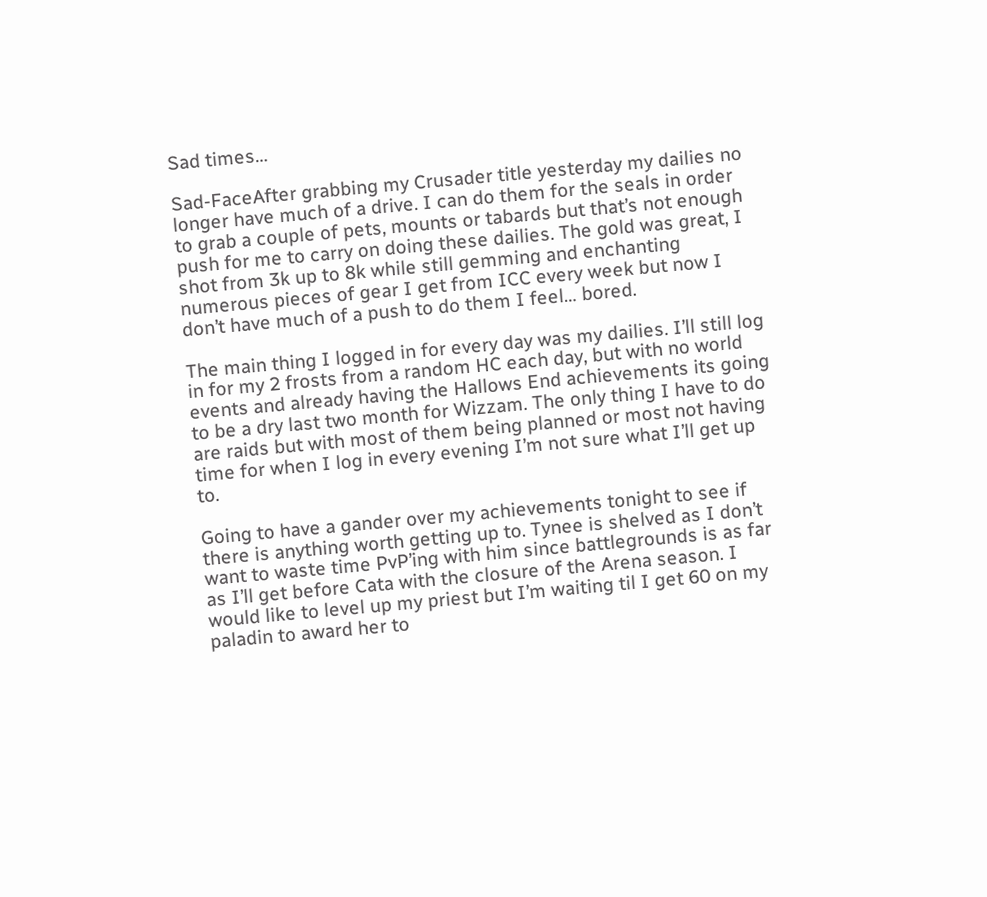Sad times…

Sad-FaceAfter grabbing my Crusader title yesterday my dailies no longer have much of a drive. I can do them for the seals in order to grab a couple of pets, mounts or tabards but that’s not enough push for me to carry on doing these dailies. The gold was great, I shot from 3k up to 8k while still gemming and enchanting numerous pieces of gear I get from ICC every week but now I don’t have much of a push to do them I feel… bored.

The main thing I logged in for every day was my dailies. I’ll still log in for my 2 frosts from a random HC each day, but with no world events and already having the Hallows End achievements its going to be a dry last two month for Wizzam. The only thing I have to do are raids but with most of them being planned or most not having time for when I log in every evening I’m not sure what I’ll get up to.

Going to have a gander over my achievements tonight to see if there is anything worth getting up to. Tynee is shelved as I don’t want to waste time PvP’ing with him since battlegrounds is as far as I’ll get before Cata with the closure of the Arena season. I would like to level up my priest but I’m waiting til I get 60 on my paladin to award her to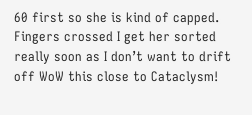60 first so she is kind of capped. Fingers crossed I get her sorted really soon as I don’t want to drift off WoW this close to Cataclysm!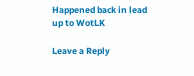Happened back in lead up to WotLK

Leave a Reply